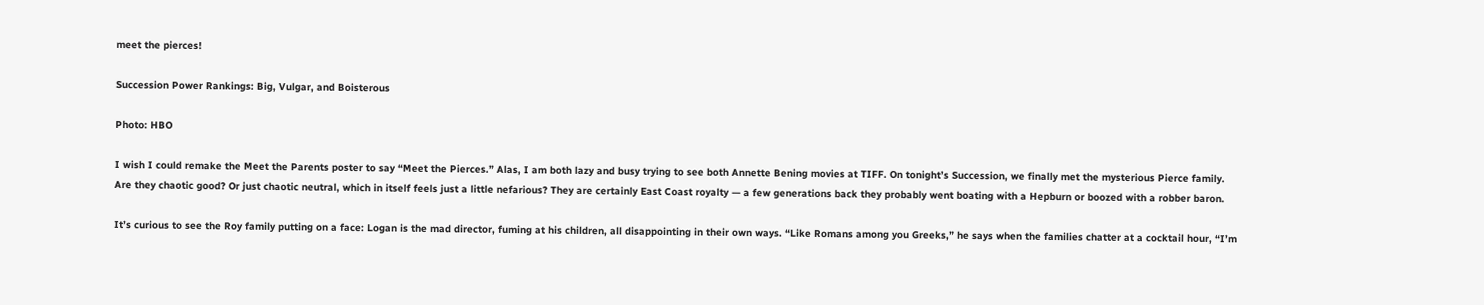meet the pierces!

Succession Power Rankings: Big, Vulgar, and Boisterous

Photo: HBO

I wish I could remake the Meet the Parents poster to say “Meet the Pierces.” Alas, I am both lazy and busy trying to see both Annette Bening movies at TIFF. On tonight’s Succession, we finally met the mysterious Pierce family. Are they chaotic good? Or just chaotic neutral, which in itself feels just a little nefarious? They are certainly East Coast royalty — a few generations back they probably went boating with a Hepburn or boozed with a robber baron.

It’s curious to see the Roy family putting on a face: Logan is the mad director, fuming at his children, all disappointing in their own ways. “Like Romans among you Greeks,” he says when the families chatter at a cocktail hour, “I’m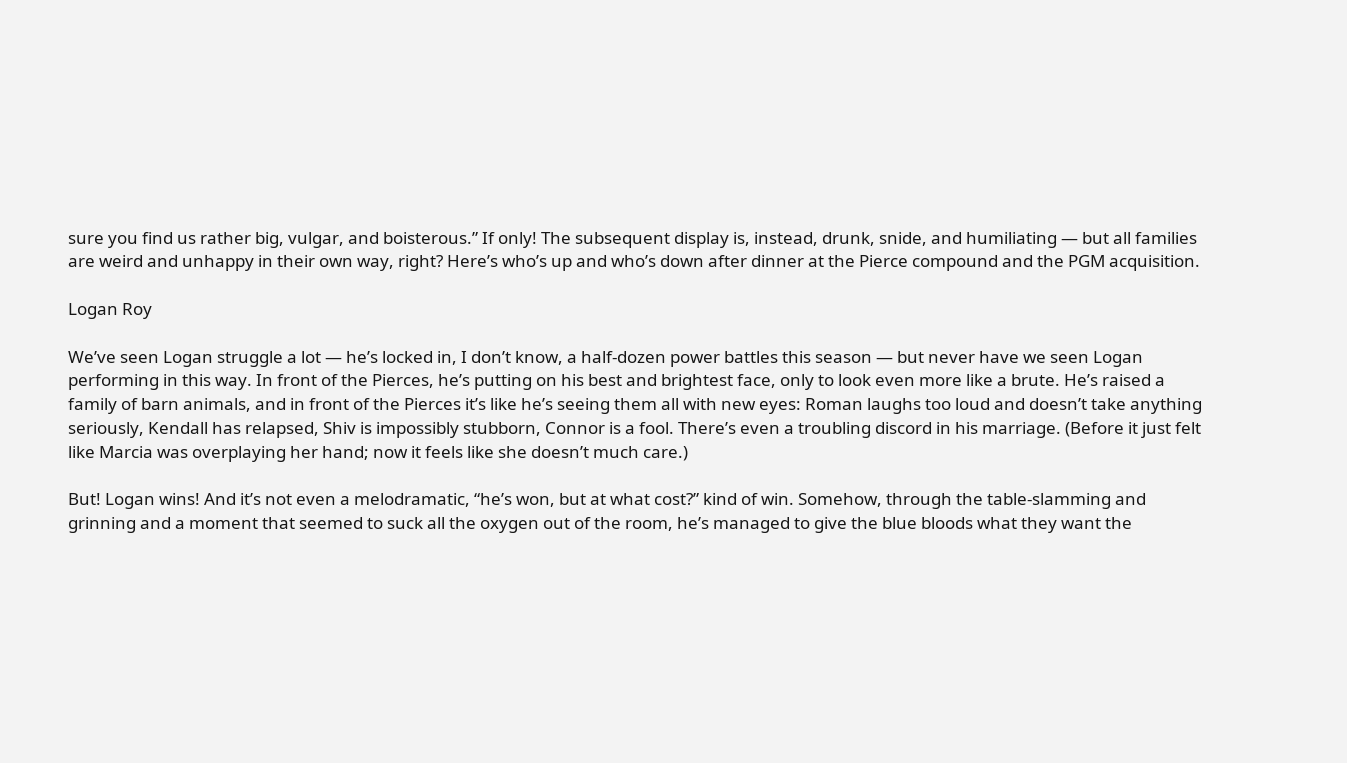sure you find us rather big, vulgar, and boisterous.” If only! The subsequent display is, instead, drunk, snide, and humiliating — but all families are weird and unhappy in their own way, right? Here’s who’s up and who’s down after dinner at the Pierce compound and the PGM acquisition.

Logan Roy

We’ve seen Logan struggle a lot — he’s locked in, I don’t know, a half-dozen power battles this season — but never have we seen Logan performing in this way. In front of the Pierces, he’s putting on his best and brightest face, only to look even more like a brute. He’s raised a family of barn animals, and in front of the Pierces it’s like he’s seeing them all with new eyes: Roman laughs too loud and doesn’t take anything seriously, Kendall has relapsed, Shiv is impossibly stubborn, Connor is a fool. There’s even a troubling discord in his marriage. (Before it just felt like Marcia was overplaying her hand; now it feels like she doesn’t much care.)

But! Logan wins! And it’s not even a melodramatic, “he’s won, but at what cost?” kind of win. Somehow, through the table-slamming and grinning and a moment that seemed to suck all the oxygen out of the room, he’s managed to give the blue bloods what they want the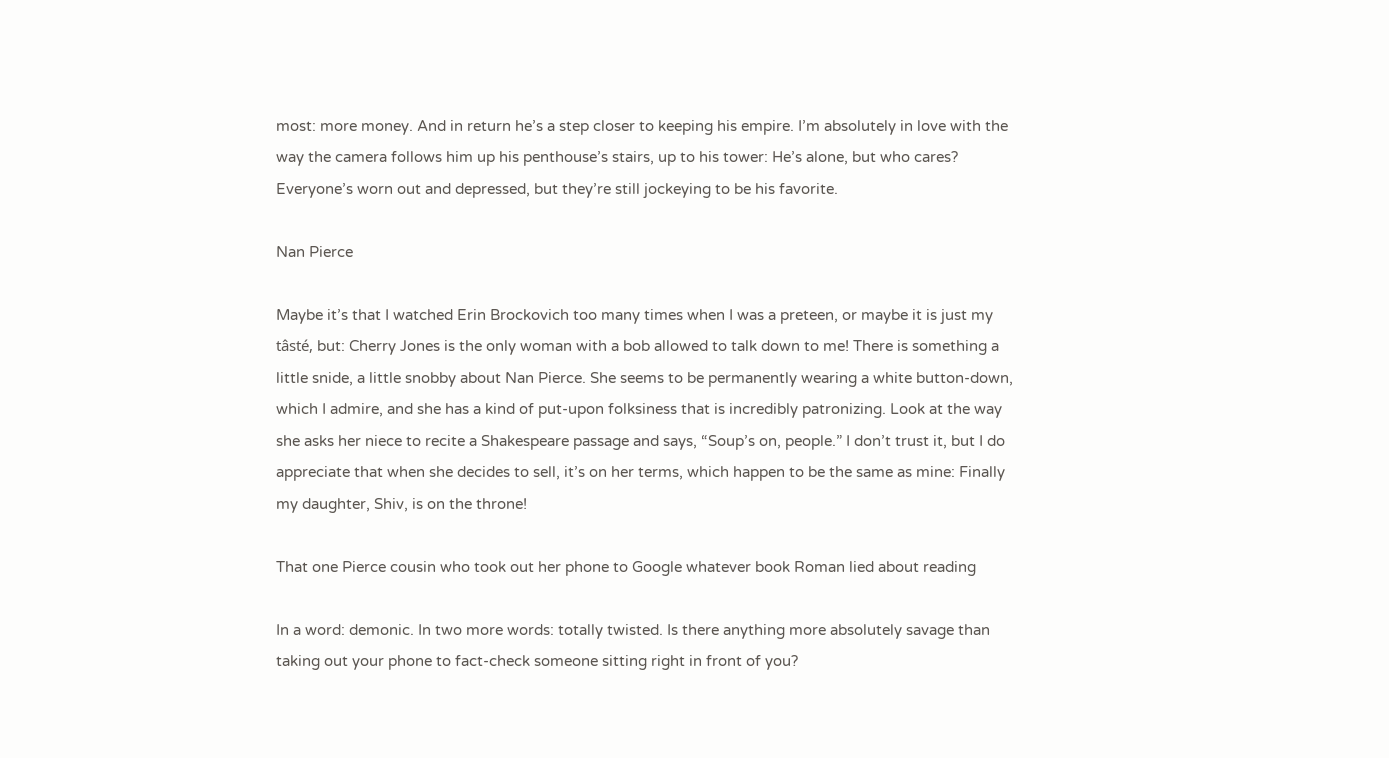most: more money. And in return he’s a step closer to keeping his empire. I’m absolutely in love with the way the camera follows him up his penthouse’s stairs, up to his tower: He’s alone, but who cares? Everyone’s worn out and depressed, but they’re still jockeying to be his favorite.

Nan Pierce

Maybe it’s that I watched Erin Brockovich too many times when I was a preteen, or maybe it is just my tâsté, but: Cherry Jones is the only woman with a bob allowed to talk down to me! There is something a little snide, a little snobby about Nan Pierce. She seems to be permanently wearing a white button-down, which I admire, and she has a kind of put-upon folksiness that is incredibly patronizing. Look at the way she asks her niece to recite a Shakespeare passage and says, “Soup’s on, people.” I don’t trust it, but I do appreciate that when she decides to sell, it’s on her terms, which happen to be the same as mine: Finally my daughter, Shiv, is on the throne!

That one Pierce cousin who took out her phone to Google whatever book Roman lied about reading

In a word: demonic. In two more words: totally twisted. Is there anything more absolutely savage than taking out your phone to fact-check someone sitting right in front of you?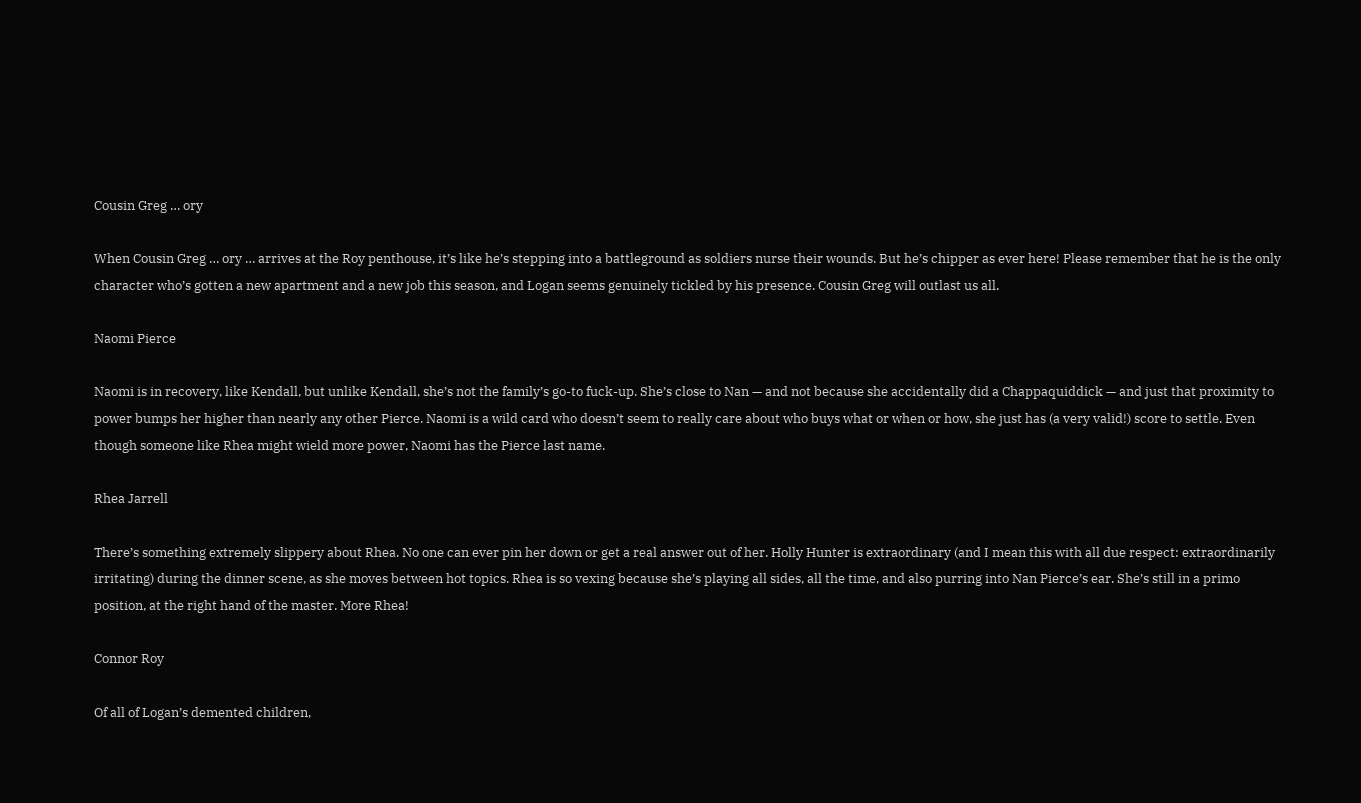Cousin Greg … ory

When Cousin Greg … ory … arrives at the Roy penthouse, it’s like he’s stepping into a battleground as soldiers nurse their wounds. But he’s chipper as ever here! Please remember that he is the only character who’s gotten a new apartment and a new job this season, and Logan seems genuinely tickled by his presence. Cousin Greg will outlast us all.

Naomi Pierce

Naomi is in recovery, like Kendall, but unlike Kendall, she’s not the family’s go-to fuck-up. She’s close to Nan — and not because she accidentally did a Chappaquiddick — and just that proximity to power bumps her higher than nearly any other Pierce. Naomi is a wild card who doesn’t seem to really care about who buys what or when or how, she just has (a very valid!) score to settle. Even though someone like Rhea might wield more power, Naomi has the Pierce last name.

Rhea Jarrell

There’s something extremely slippery about Rhea. No one can ever pin her down or get a real answer out of her. Holly Hunter is extraordinary (and I mean this with all due respect: extraordinarily irritating) during the dinner scene, as she moves between hot topics. Rhea is so vexing because she’s playing all sides, all the time, and also purring into Nan Pierce’s ear. She’s still in a primo position, at the right hand of the master. More Rhea!

Connor Roy

Of all of Logan’s demented children,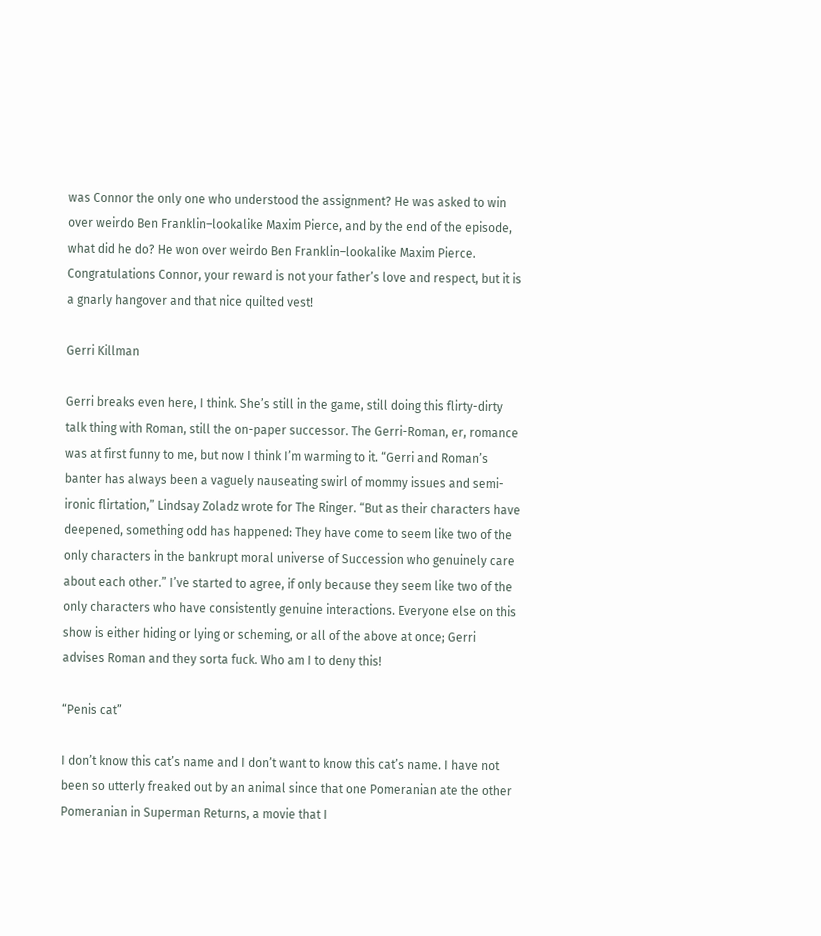was Connor the only one who understood the assignment? He was asked to win over weirdo Ben Franklin–lookalike Maxim Pierce, and by the end of the episode, what did he do? He won over weirdo Ben Franklin–lookalike Maxim Pierce. Congratulations Connor, your reward is not your father’s love and respect, but it is a gnarly hangover and that nice quilted vest!

Gerri Killman

Gerri breaks even here, I think. She’s still in the game, still doing this flirty-dirty talk thing with Roman, still the on-paper successor. The Gerri-Roman, er, romance was at first funny to me, but now I think I’m warming to it. “Gerri and Roman’s banter has always been a vaguely nauseating swirl of mommy issues and semi-ironic flirtation,” Lindsay Zoladz wrote for The Ringer. “But as their characters have deepened, something odd has happened: They have come to seem like two of the only characters in the bankrupt moral universe of Succession who genuinely care about each other.” I’ve started to agree, if only because they seem like two of the only characters who have consistently genuine interactions. Everyone else on this show is either hiding or lying or scheming, or all of the above at once; Gerri advises Roman and they sorta fuck. Who am I to deny this!

“Penis cat”

I don’t know this cat’s name and I don’t want to know this cat’s name. I have not been so utterly freaked out by an animal since that one Pomeranian ate the other Pomeranian in Superman Returns, a movie that I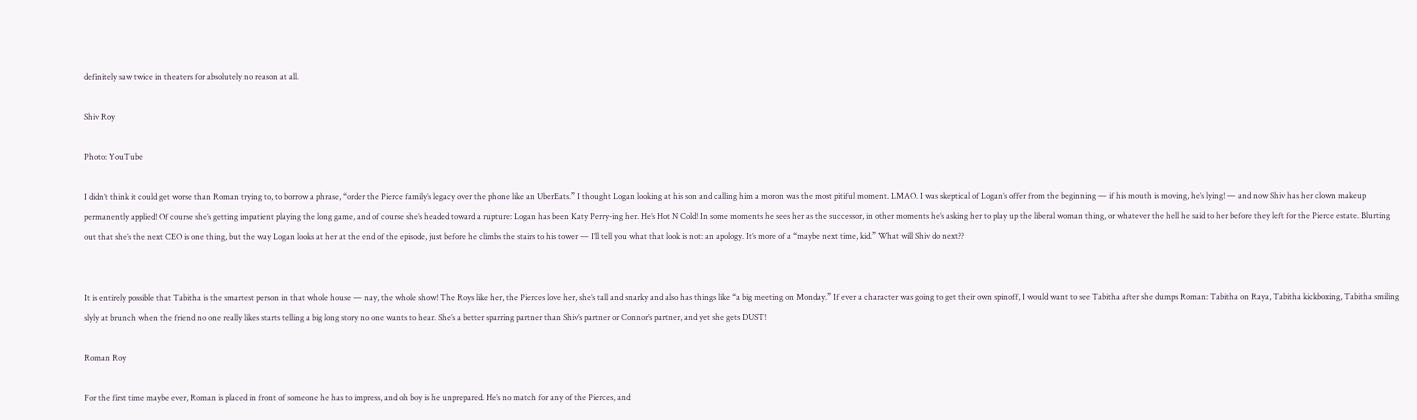definitely saw twice in theaters for absolutely no reason at all.

Shiv Roy

Photo: YouTube

I didn’t think it could get worse than Roman trying to, to borrow a phrase, “order the Pierce family’s legacy over the phone like an UberEats.” I thought Logan looking at his son and calling him a moron was the most pitiful moment. LMAO. I was skeptical of Logan’s offer from the beginning — if his mouth is moving, he’s lying! — and now Shiv has her clown makeup permanently applied! Of course she’s getting impatient playing the long game, and of course she’s headed toward a rupture: Logan has been Katy Perry-ing her. He’s Hot N Cold! In some moments he sees her as the successor, in other moments he’s asking her to play up the liberal woman thing, or whatever the hell he said to her before they left for the Pierce estate. Blurting out that she’s the next CEO is one thing, but the way Logan looks at her at the end of the episode, just before he climbs the stairs to his tower — I’ll tell you what that look is not: an apology. It’s more of a “maybe next time, kid.” What will Shiv do next??


It is entirely possible that Tabitha is the smartest person in that whole house — nay, the whole show! The Roys like her, the Pierces love her, she’s tall and snarky and also has things like “a big meeting on Monday.” If ever a character was going to get their own spinoff, I would want to see Tabitha after she dumps Roman: Tabitha on Raya, Tabitha kickboxing, Tabitha smiling slyly at brunch when the friend no one really likes starts telling a big long story no one wants to hear. She’s a better sparring partner than Shiv’s partner or Connor’s partner, and yet she gets DUST!

Roman Roy

For the first time maybe ever, Roman is placed in front of someone he has to impress, and oh boy is he unprepared. He’s no match for any of the Pierces, and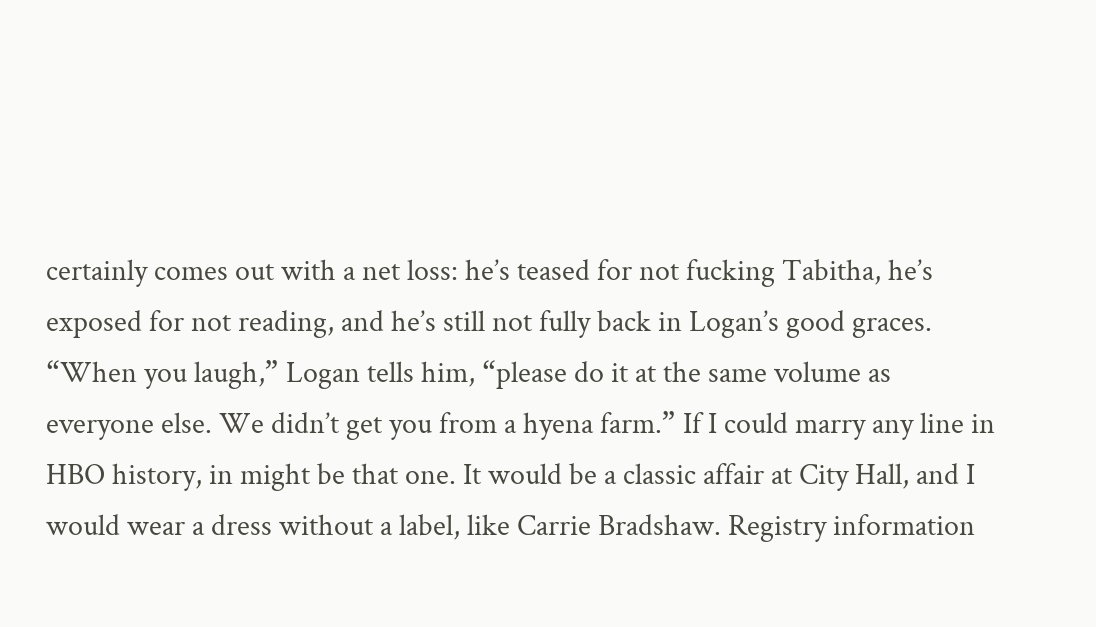certainly comes out with a net loss: he’s teased for not fucking Tabitha, he’s exposed for not reading, and he’s still not fully back in Logan’s good graces. “When you laugh,” Logan tells him, “please do it at the same volume as everyone else. We didn’t get you from a hyena farm.” If I could marry any line in HBO history, in might be that one. It would be a classic affair at City Hall, and I would wear a dress without a label, like Carrie Bradshaw. Registry information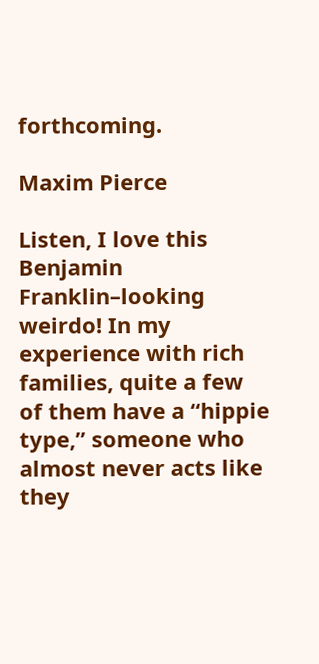forthcoming.

Maxim Pierce

Listen, I love this Benjamin Franklin–looking weirdo! In my experience with rich families, quite a few of them have a “hippie type,” someone who almost never acts like they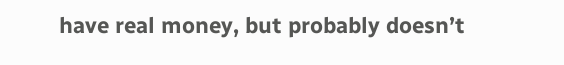have real money, but probably doesn’t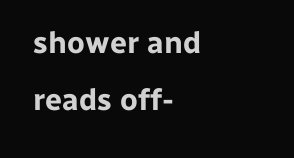shower and reads off-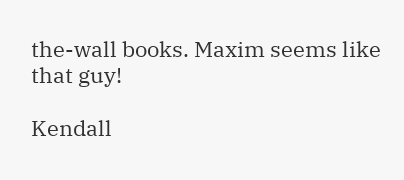the-wall books. Maxim seems like that guy!

Kendall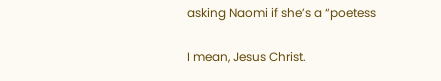asking Naomi if she’s a “poetess

I mean, Jesus Christ.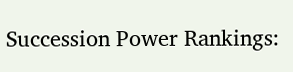Succession Power Rankings: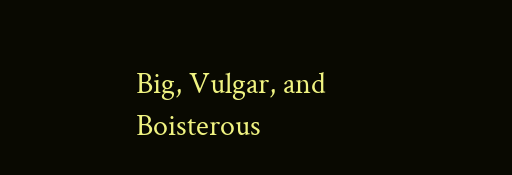Big, Vulgar, and Boisterous